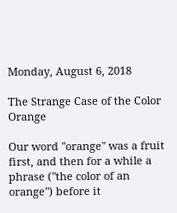Monday, August 6, 2018

The Strange Case of the Color Orange

Our word "orange" was a fruit first, and then for a while a phrase ("the color of an orange") before it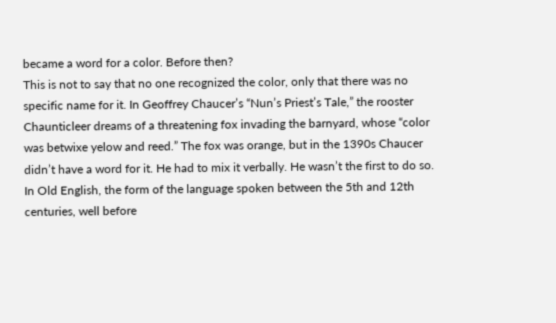became a word for a color. Before then?
This is not to say that no one recognized the color, only that there was no specific name for it. In Geoffrey Chaucer’s “Nun’s Priest’s Tale,” the rooster Chaunticleer dreams of a threatening fox invading the barnyard, whose “color was betwixe yelow and reed.” The fox was orange, but in the 1390s Chaucer didn’t have a word for it. He had to mix it verbally. He wasn’t the first to do so. In Old English, the form of the language spoken between the 5th and 12th centuries, well before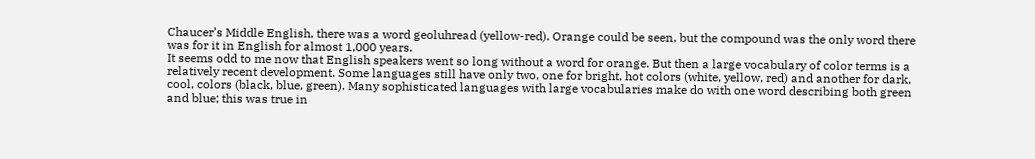Chaucer’s Middle English, there was a word geoluhread (yellow-red). Orange could be seen, but the compound was the only word there was for it in English for almost 1,000 years.
It seems odd to me now that English speakers went so long without a word for orange. But then a large vocabulary of color terms is a relatively recent development. Some languages still have only two, one for bright, hot colors (white, yellow, red) and another for dark, cool, colors (black, blue, green). Many sophisticated languages with large vocabularies make do with one word describing both green and blue; this was true in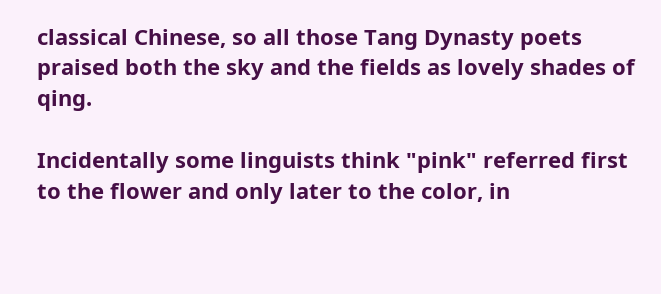classical Chinese, so all those Tang Dynasty poets praised both the sky and the fields as lovely shades of qing.

Incidentally some linguists think "pink" referred first to the flower and only later to the color, in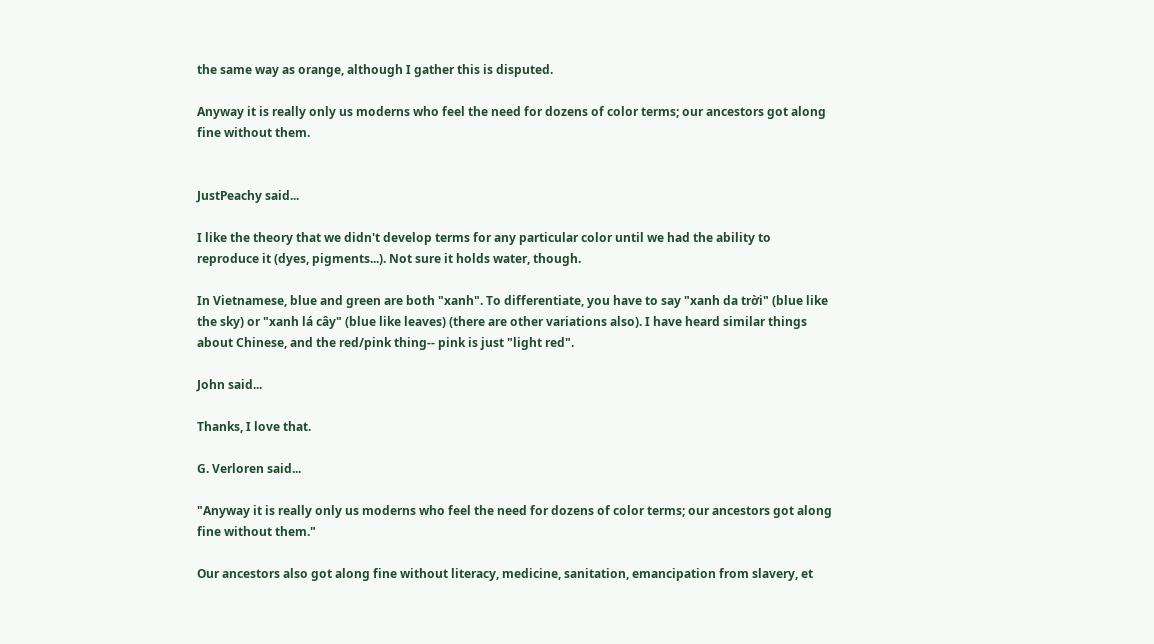the same way as orange, although I gather this is disputed.

Anyway it is really only us moderns who feel the need for dozens of color terms; our ancestors got along fine without them.


JustPeachy said...

I like the theory that we didn't develop terms for any particular color until we had the ability to reproduce it (dyes, pigments...). Not sure it holds water, though.

In Vietnamese, blue and green are both "xanh". To differentiate, you have to say "xanh da trời" (blue like the sky) or "xanh lá cây" (blue like leaves) (there are other variations also). I have heard similar things about Chinese, and the red/pink thing-- pink is just "light red".

John said...

Thanks, I love that.

G. Verloren said...

"Anyway it is really only us moderns who feel the need for dozens of color terms; our ancestors got along fine without them."

Our ancestors also got along fine without literacy, medicine, sanitation, emancipation from slavery, et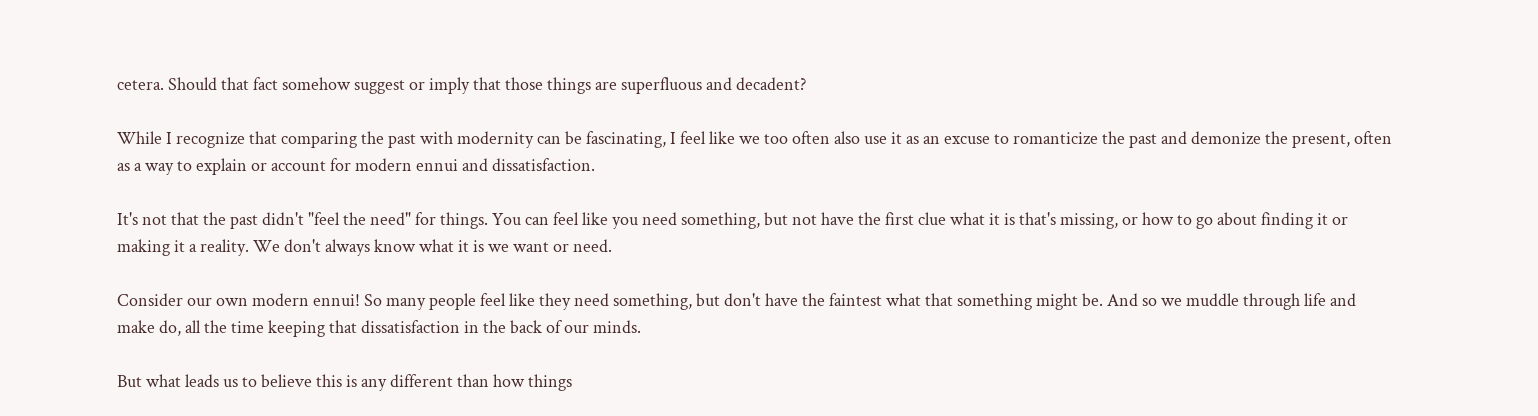cetera. Should that fact somehow suggest or imply that those things are superfluous and decadent?

While I recognize that comparing the past with modernity can be fascinating, I feel like we too often also use it as an excuse to romanticize the past and demonize the present, often as a way to explain or account for modern ennui and dissatisfaction.

It's not that the past didn't "feel the need" for things. You can feel like you need something, but not have the first clue what it is that's missing, or how to go about finding it or making it a reality. We don't always know what it is we want or need.

Consider our own modern ennui! So many people feel like they need something, but don't have the faintest what that something might be. And so we muddle through life and make do, all the time keeping that dissatisfaction in the back of our minds.

But what leads us to believe this is any different than how things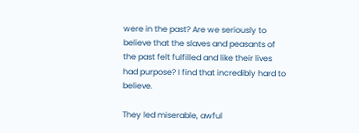were in the past? Are we seriously to believe that the slaves and peasants of the past felt fulfilled and like their lives had purpose? I find that incredibly hard to believe.

They led miserable, awful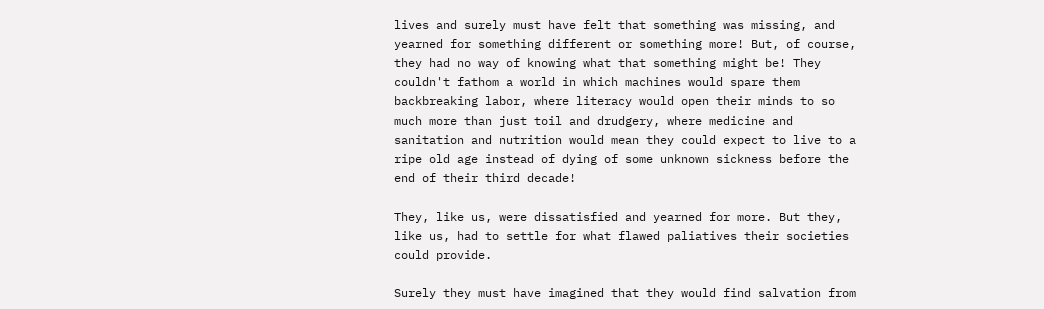lives and surely must have felt that something was missing, and yearned for something different or something more! But, of course, they had no way of knowing what that something might be! They couldn't fathom a world in which machines would spare them backbreaking labor, where literacy would open their minds to so much more than just toil and drudgery, where medicine and sanitation and nutrition would mean they could expect to live to a ripe old age instead of dying of some unknown sickness before the end of their third decade!

They, like us, were dissatisfied and yearned for more. But they, like us, had to settle for what flawed paliatives their societies could provide.

Surely they must have imagined that they would find salvation from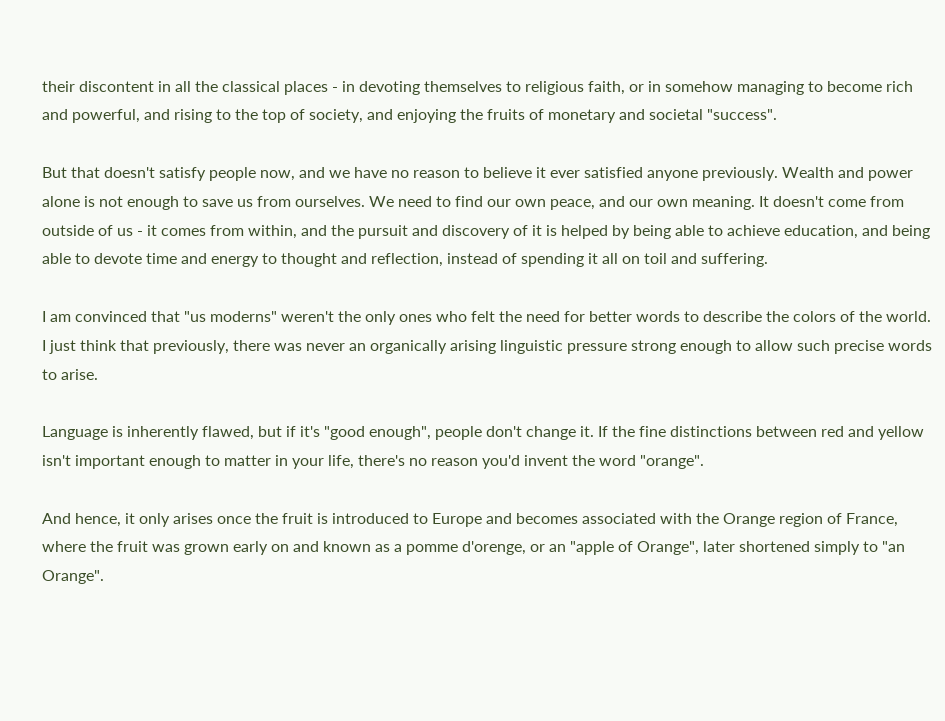their discontent in all the classical places - in devoting themselves to religious faith, or in somehow managing to become rich and powerful, and rising to the top of society, and enjoying the fruits of monetary and societal "success".

But that doesn't satisfy people now, and we have no reason to believe it ever satisfied anyone previously. Wealth and power alone is not enough to save us from ourselves. We need to find our own peace, and our own meaning. It doesn't come from outside of us - it comes from within, and the pursuit and discovery of it is helped by being able to achieve education, and being able to devote time and energy to thought and reflection, instead of spending it all on toil and suffering.

I am convinced that "us moderns" weren't the only ones who felt the need for better words to describe the colors of the world. I just think that previously, there was never an organically arising linguistic pressure strong enough to allow such precise words to arise.

Language is inherently flawed, but if it's "good enough", people don't change it. If the fine distinctions between red and yellow isn't important enough to matter in your life, there's no reason you'd invent the word "orange".

And hence, it only arises once the fruit is introduced to Europe and becomes associated with the Orange region of France, where the fruit was grown early on and known as a pomme d'orenge, or an "apple of Orange", later shortened simply to "an Orange".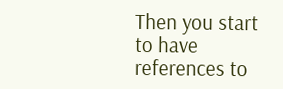Then you start to have references to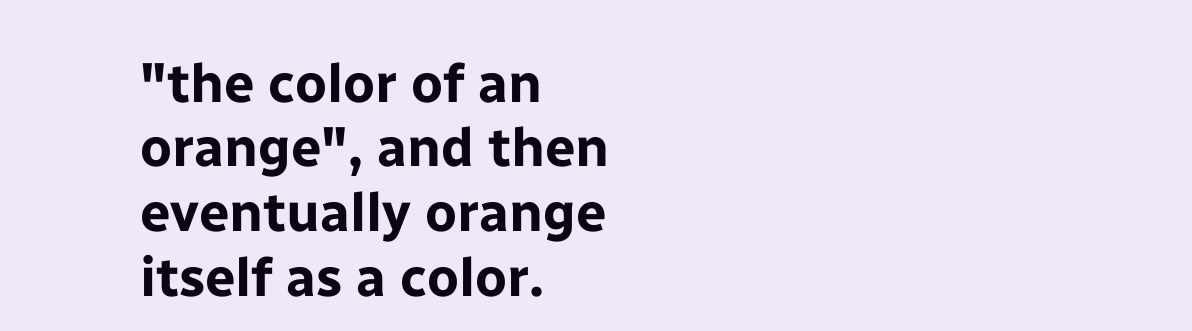"the color of an orange", and then eventually orange itself as a color.